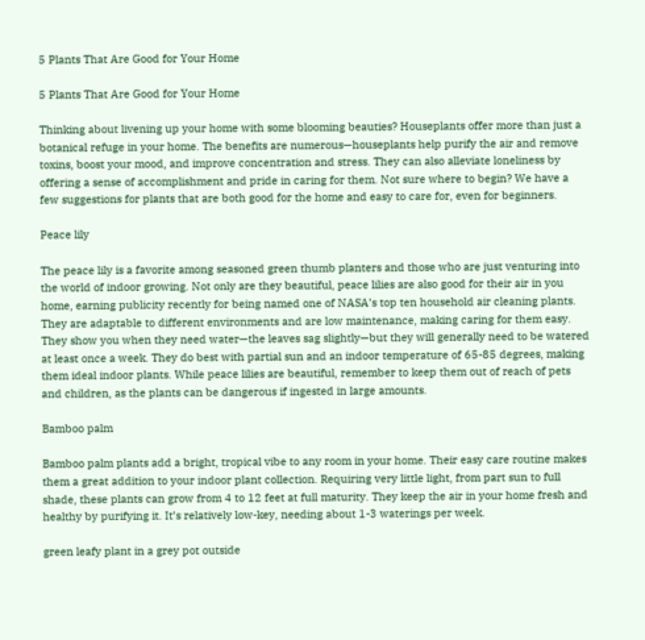5 Plants That Are Good for Your Home

5 Plants That Are Good for Your Home

Thinking about livening up your home with some blooming beauties? Houseplants offer more than just a botanical refuge in your home. The benefits are numerous—houseplants help purify the air and remove toxins, boost your mood, and improve concentration and stress. They can also alleviate loneliness by offering a sense of accomplishment and pride in caring for them. Not sure where to begin? We have a few suggestions for plants that are both good for the home and easy to care for, even for beginners.

Peace lily

The peace lily is a favorite among seasoned green thumb planters and those who are just venturing into the world of indoor growing. Not only are they beautiful, peace lilies are also good for their air in you home, earning publicity recently for being named one of NASA’s top ten household air cleaning plants. They are adaptable to different environments and are low maintenance, making caring for them easy. They show you when they need water—the leaves sag slightly—but they will generally need to be watered at least once a week. They do best with partial sun and an indoor temperature of 65-85 degrees, making them ideal indoor plants. While peace lilies are beautiful, remember to keep them out of reach of pets and children, as the plants can be dangerous if ingested in large amounts.

Bamboo palm

Bamboo palm plants add a bright, tropical vibe to any room in your home. Their easy care routine makes them a great addition to your indoor plant collection. Requiring very little light, from part sun to full shade, these plants can grow from 4 to 12 feet at full maturity. They keep the air in your home fresh and healthy by purifying it. It’s relatively low-key, needing about 1-3 waterings per week.

green leafy plant in a grey pot outside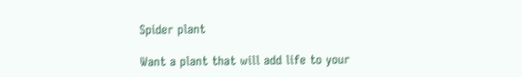Spider plant

Want a plant that will add life to your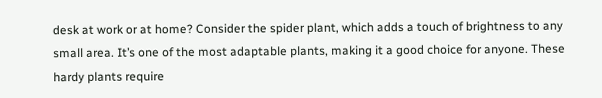desk at work or at home? Consider the spider plant, which adds a touch of brightness to any small area. It’s one of the most adaptable plants, making it a good choice for anyone. These hardy plants require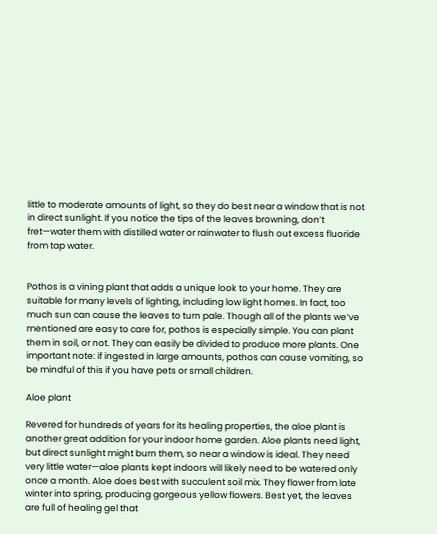little to moderate amounts of light, so they do best near a window that is not in direct sunlight. If you notice the tips of the leaves browning, don’t fret—water them with distilled water or rainwater to flush out excess fluoride from tap water.


Pothos is a vining plant that adds a unique look to your home. They are suitable for many levels of lighting, including low light homes. In fact, too much sun can cause the leaves to turn pale. Though all of the plants we’ve mentioned are easy to care for, pothos is especially simple. You can plant them in soil, or not. They can easily be divided to produce more plants. One important note: if ingested in large amounts, pothos can cause vomiting, so be mindful of this if you have pets or small children.

Aloe plant

Revered for hundreds of years for its healing properties, the aloe plant is another great addition for your indoor home garden. Aloe plants need light, but direct sunlight might burn them, so near a window is ideal. They need very little water—aloe plants kept indoors will likely need to be watered only once a month. Aloe does best with succulent soil mix. They flower from late winter into spring, producing gorgeous yellow flowers. Best yet, the leaves are full of healing gel that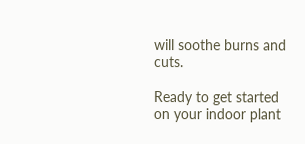will soothe burns and cuts.

Ready to get started on your indoor plant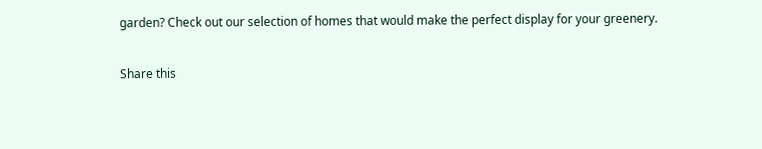garden? Check out our selection of homes that would make the perfect display for your greenery.

Share this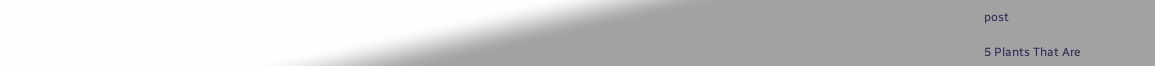post

5 Plants That Are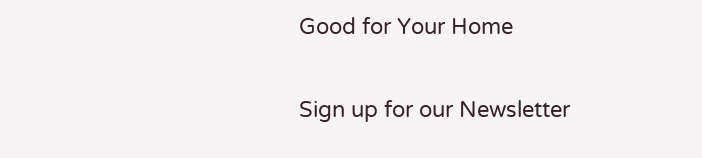Good for Your Home

Sign up for our Newsletter